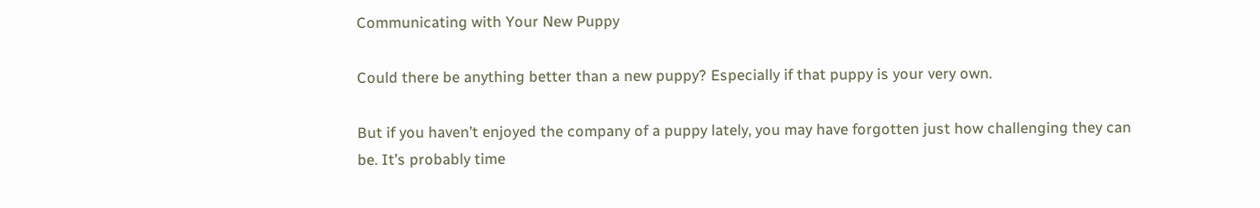Communicating with Your New Puppy

Could there be anything better than a new puppy? Especially if that puppy is your very own.

But if you haven’t enjoyed the company of a puppy lately, you may have forgotten just how challenging they can be. It’s probably time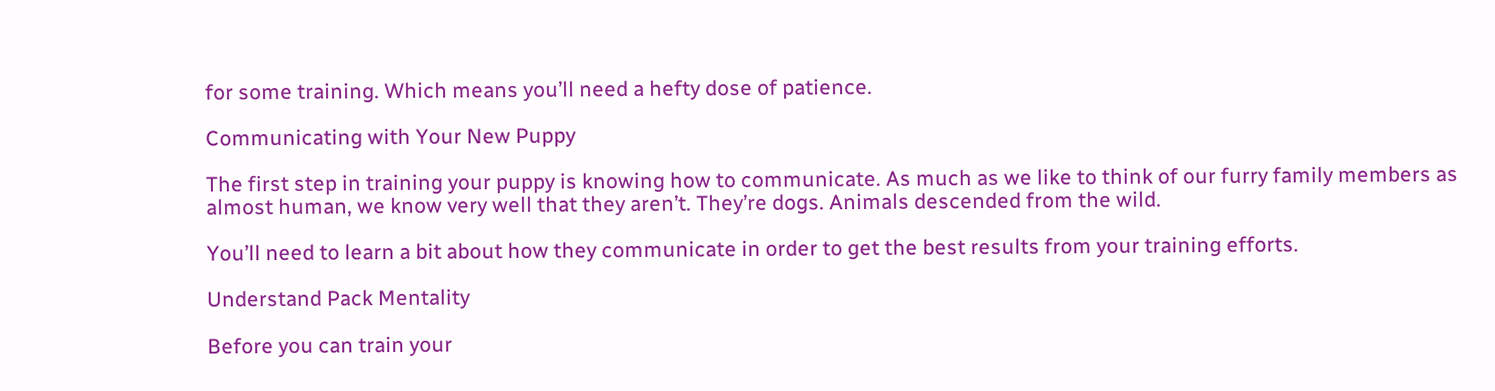for some training. Which means you’ll need a hefty dose of patience.

Communicating with Your New Puppy

The first step in training your puppy is knowing how to communicate. As much as we like to think of our furry family members as almost human, we know very well that they aren’t. They’re dogs. Animals descended from the wild.

You’ll need to learn a bit about how they communicate in order to get the best results from your training efforts.

Understand Pack Mentality

Before you can train your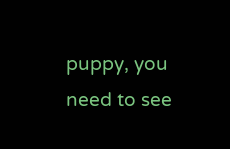puppy, you need to see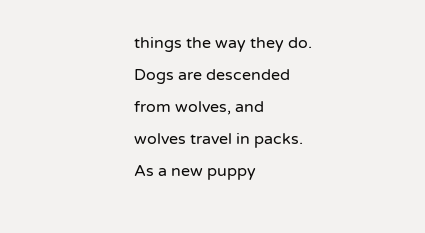things the way they do. Dogs are descended from wolves, and wolves travel in packs. As a new puppy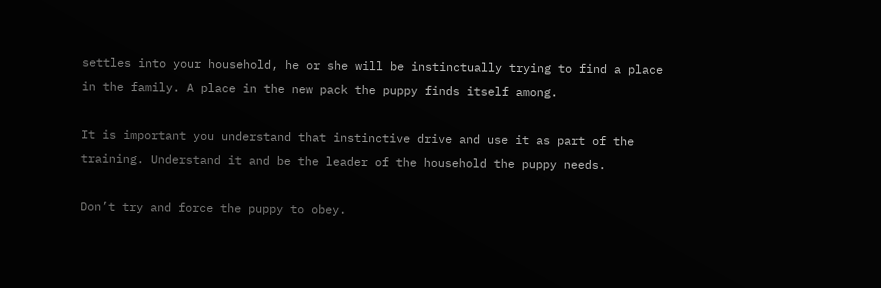settles into your household, he or she will be instinctually trying to find a place in the family. A place in the new pack the puppy finds itself among.

It is important you understand that instinctive drive and use it as part of the training. Understand it and be the leader of the household the puppy needs.

Don’t try and force the puppy to obey.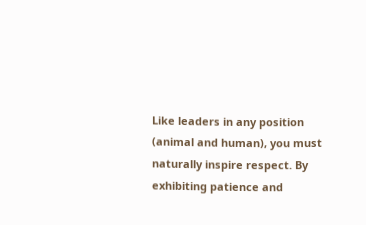Like leaders in any position (animal and human), you must naturally inspire respect. By exhibiting patience and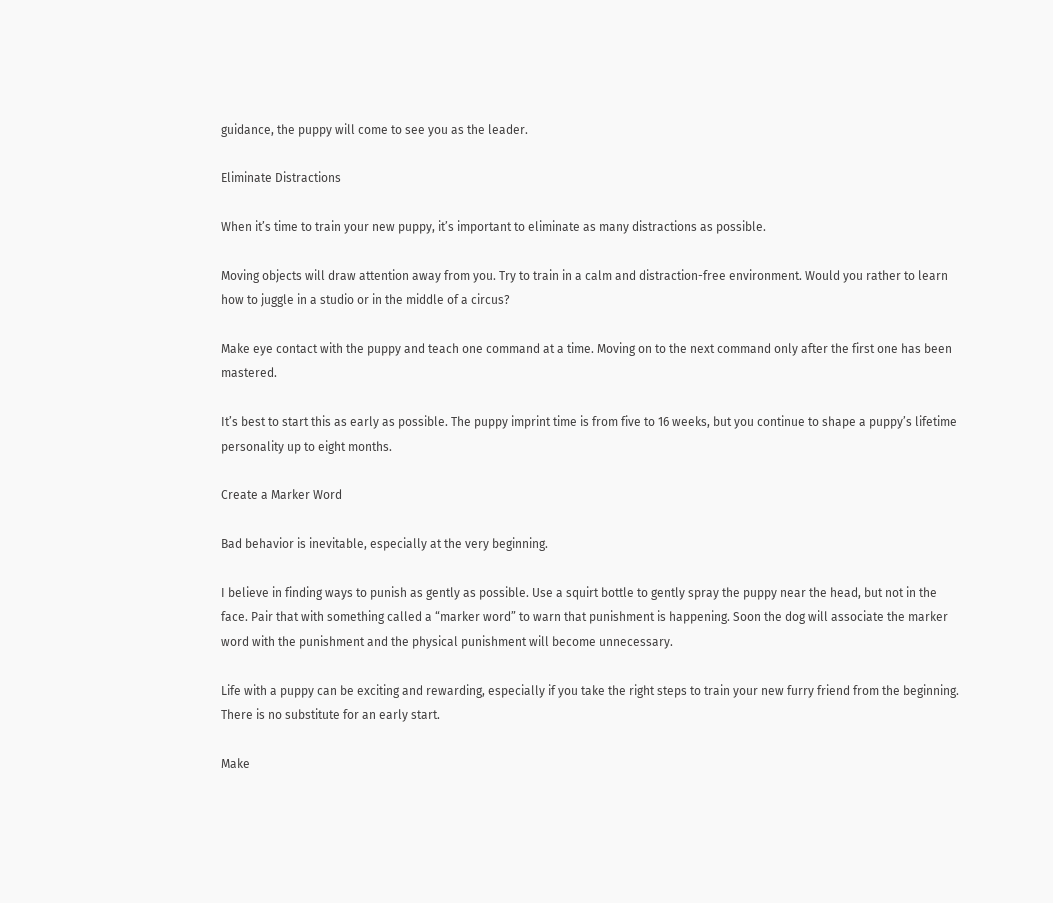guidance, the puppy will come to see you as the leader.

Eliminate Distractions

When it’s time to train your new puppy, it’s important to eliminate as many distractions as possible.

Moving objects will draw attention away from you. Try to train in a calm and distraction-free environment. Would you rather to learn how to juggle in a studio or in the middle of a circus?

Make eye contact with the puppy and teach one command at a time. Moving on to the next command only after the first one has been mastered.

It’s best to start this as early as possible. The puppy imprint time is from five to 16 weeks, but you continue to shape a puppy’s lifetime personality up to eight months.

Create a Marker Word

Bad behavior is inevitable, especially at the very beginning.

I believe in finding ways to punish as gently as possible. Use a squirt bottle to gently spray the puppy near the head, but not in the face. Pair that with something called a “marker word” to warn that punishment is happening. Soon the dog will associate the marker word with the punishment and the physical punishment will become unnecessary.

Life with a puppy can be exciting and rewarding, especially if you take the right steps to train your new furry friend from the beginning. There is no substitute for an early start.

Make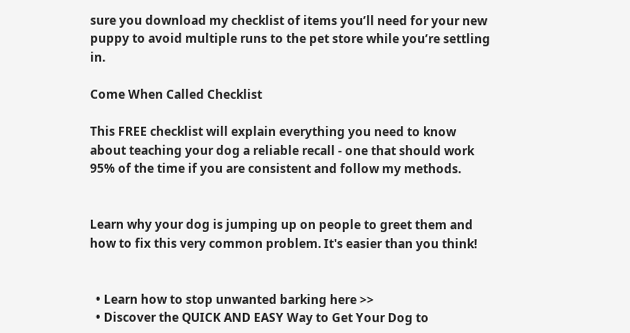sure you download my checklist of items you’ll need for your new puppy to avoid multiple runs to the pet store while you’re settling in.

Come When Called Checklist

This FREE checklist will explain everything you need to know about teaching your dog a reliable recall - one that should work 95% of the time if you are consistent and follow my methods.


Learn why your dog is jumping up on people to greet them and how to fix this very common problem. It's easier than you think!


  • Learn how to stop unwanted barking here >>
  • Discover the QUICK AND EASY Way to Get Your Dog to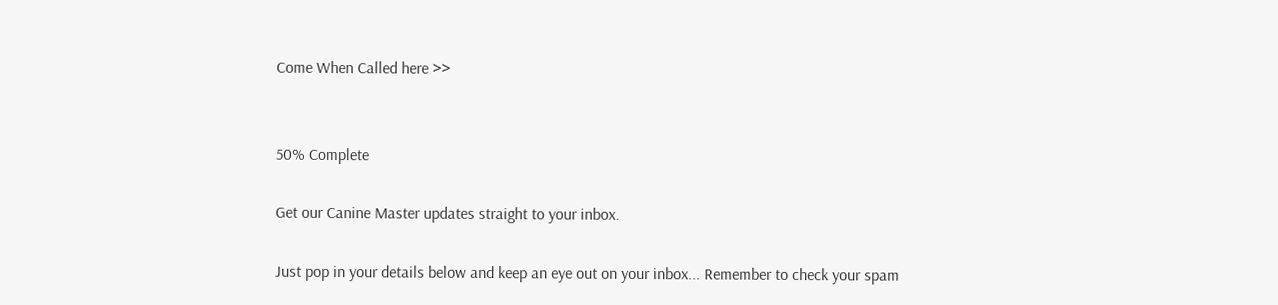Come When Called here >>


50% Complete

Get our Canine Master updates straight to your inbox.

Just pop in your details below and keep an eye out on your inbox... Remember to check your spam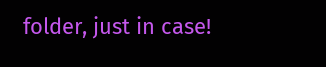folder, just in case!